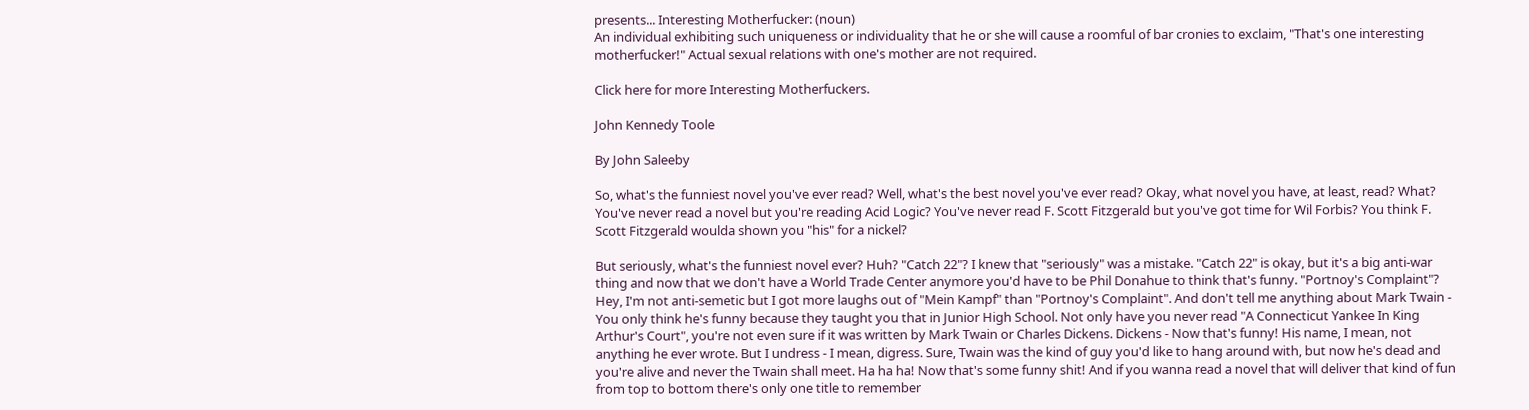presents... Interesting Motherfucker: (noun)
An individual exhibiting such uniqueness or individuality that he or she will cause a roomful of bar cronies to exclaim, "That's one interesting motherfucker!" Actual sexual relations with one's mother are not required.

Click here for more Interesting Motherfuckers.

John Kennedy Toole

By John Saleeby

So, what's the funniest novel you've ever read? Well, what's the best novel you've ever read? Okay, what novel you have, at least, read? What? You've never read a novel but you're reading Acid Logic? You've never read F. Scott Fitzgerald but you've got time for Wil Forbis? You think F. Scott Fitzgerald woulda shown you "his" for a nickel?

But seriously, what's the funniest novel ever? Huh? "Catch 22"? I knew that "seriously" was a mistake. "Catch 22" is okay, but it's a big anti-war thing and now that we don't have a World Trade Center anymore you'd have to be Phil Donahue to think that's funny. "Portnoy's Complaint"? Hey, I'm not anti-semetic but I got more laughs out of "Mein Kampf" than "Portnoy's Complaint". And don't tell me anything about Mark Twain - You only think he's funny because they taught you that in Junior High School. Not only have you never read "A Connecticut Yankee In King Arthur's Court", you're not even sure if it was written by Mark Twain or Charles Dickens. Dickens - Now that's funny! His name, I mean, not anything he ever wrote. But I undress - I mean, digress. Sure, Twain was the kind of guy you'd like to hang around with, but now he's dead and you're alive and never the Twain shall meet. Ha ha ha! Now that's some funny shit! And if you wanna read a novel that will deliver that kind of fun from top to bottom there's only one title to remember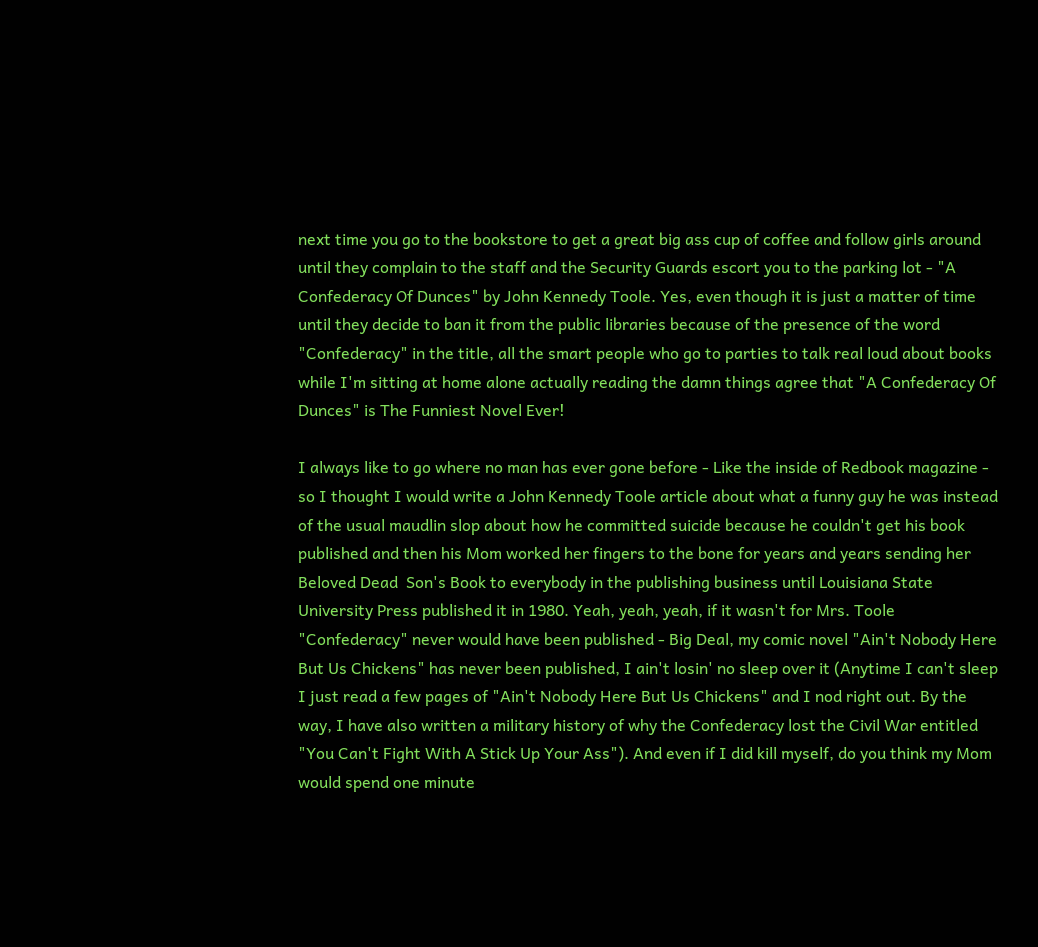next time you go to the bookstore to get a great big ass cup of coffee and follow girls around until they complain to the staff and the Security Guards escort you to the parking lot - "A Confederacy Of Dunces" by John Kennedy Toole. Yes, even though it is just a matter of time until they decide to ban it from the public libraries because of the presence of the word "Confederacy" in the title, all the smart people who go to parties to talk real loud about books while I'm sitting at home alone actually reading the damn things agree that "A Confederacy Of Dunces" is The Funniest Novel Ever!

I always like to go where no man has ever gone before - Like the inside of Redbook magazine - so I thought I would write a John Kennedy Toole article about what a funny guy he was instead of the usual maudlin slop about how he committed suicide because he couldn't get his book published and then his Mom worked her fingers to the bone for years and years sending her Beloved Dead  Son's Book to everybody in the publishing business until Louisiana State University Press published it in 1980. Yeah, yeah, yeah, if it wasn't for Mrs. Toole "Confederacy" never would have been published - Big Deal, my comic novel "Ain't Nobody Here But Us Chickens" has never been published, I ain't losin' no sleep over it (Anytime I can't sleep I just read a few pages of "Ain't Nobody Here But Us Chickens" and I nod right out. By the way, I have also written a military history of why the Confederacy lost the Civil War entitled "You Can't Fight With A Stick Up Your Ass"). And even if I did kill myself, do you think my Mom would spend one minute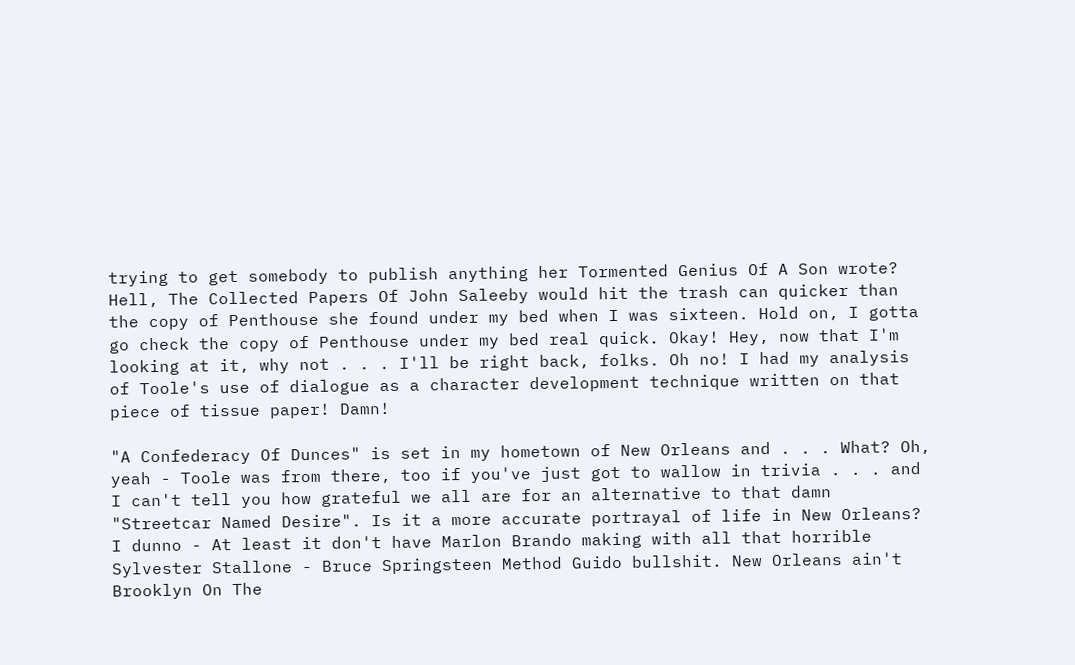trying to get somebody to publish anything her Tormented Genius Of A Son wrote? Hell, The Collected Papers Of John Saleeby would hit the trash can quicker than the copy of Penthouse she found under my bed when I was sixteen. Hold on, I gotta go check the copy of Penthouse under my bed real quick. Okay! Hey, now that I'm looking at it, why not . . . I'll be right back, folks. Oh no! I had my analysis of Toole's use of dialogue as a character development technique written on that piece of tissue paper! Damn!

"A Confederacy Of Dunces" is set in my hometown of New Orleans and . . . What? Oh, yeah - Toole was from there, too if you've just got to wallow in trivia . . . and I can't tell you how grateful we all are for an alternative to that damn "Streetcar Named Desire". Is it a more accurate portrayal of life in New Orleans? I dunno - At least it don't have Marlon Brando making with all that horrible Sylvester Stallone - Bruce Springsteen Method Guido bullshit. New Orleans ain't Brooklyn On The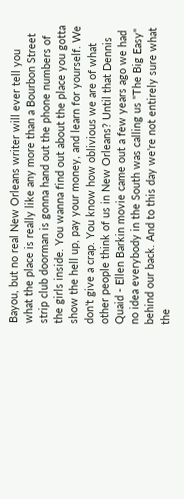Bayou, but no real New Orleans writer will ever tell you what the place is really like any more than a Bourbon Street strip club doorman is gonna hand out the phone numbers of the girls inside. You wanna find out about the place you gotta show the hell up, pay your money, and learn for yourself. We don't give a crap. You know how oblivious we are of what other people think of us in New Orleans? Until that Dennis Quaid - Ellen Barkin movie came out a few years ago we had no idea everybody in the South was calling us "The Big Easy" behind our back. And to this day we're not entirely sure what the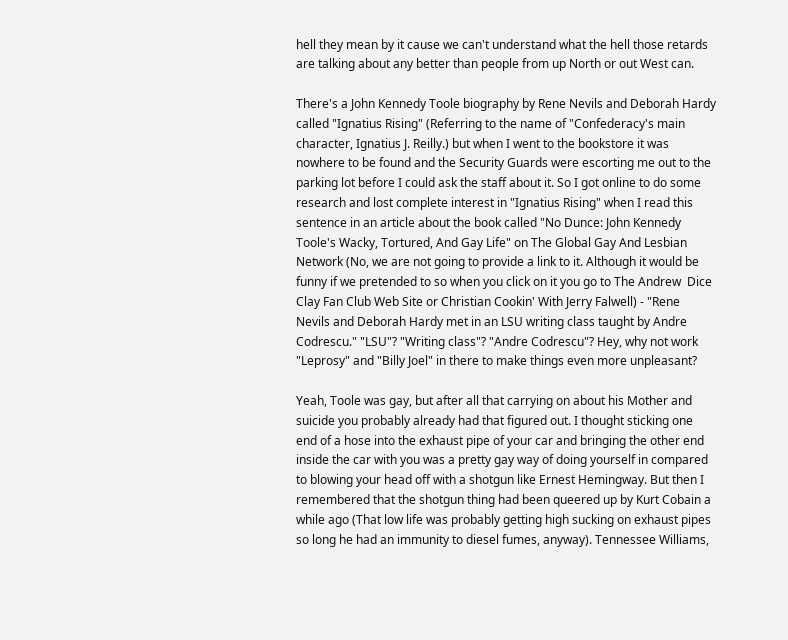hell they mean by it cause we can't understand what the hell those retards are talking about any better than people from up North or out West can.

There's a John Kennedy Toole biography by Rene Nevils and Deborah Hardy called "Ignatius Rising" (Referring to the name of "Confederacy's main character, Ignatius J. Reilly.) but when I went to the bookstore it was nowhere to be found and the Security Guards were escorting me out to the parking lot before I could ask the staff about it. So I got online to do some research and lost complete interest in "Ignatius Rising" when I read this sentence in an article about the book called "No Dunce: John Kennedy Toole's Wacky, Tortured, And Gay Life" on The Global Gay And Lesbian Network (No, we are not going to provide a link to it. Although it would be funny if we pretended to so when you click on it you go to The Andrew  Dice Clay Fan Club Web Site or Christian Cookin' With Jerry Falwell) - "Rene Nevils and Deborah Hardy met in an LSU writing class taught by Andre Codrescu." "LSU"? "Writing class"? "Andre Codrescu"? Hey, why not work "Leprosy" and "Billy Joel" in there to make things even more unpleasant?

Yeah, Toole was gay, but after all that carrying on about his Mother and suicide you probably already had that figured out. I thought sticking one end of a hose into the exhaust pipe of your car and bringing the other end inside the car with you was a pretty gay way of doing yourself in compared to blowing your head off with a shotgun like Ernest Hemingway. But then I remembered that the shotgun thing had been queered up by Kurt Cobain a while ago (That low life was probably getting high sucking on exhaust pipes so long he had an immunity to diesel fumes, anyway). Tennessee Williams,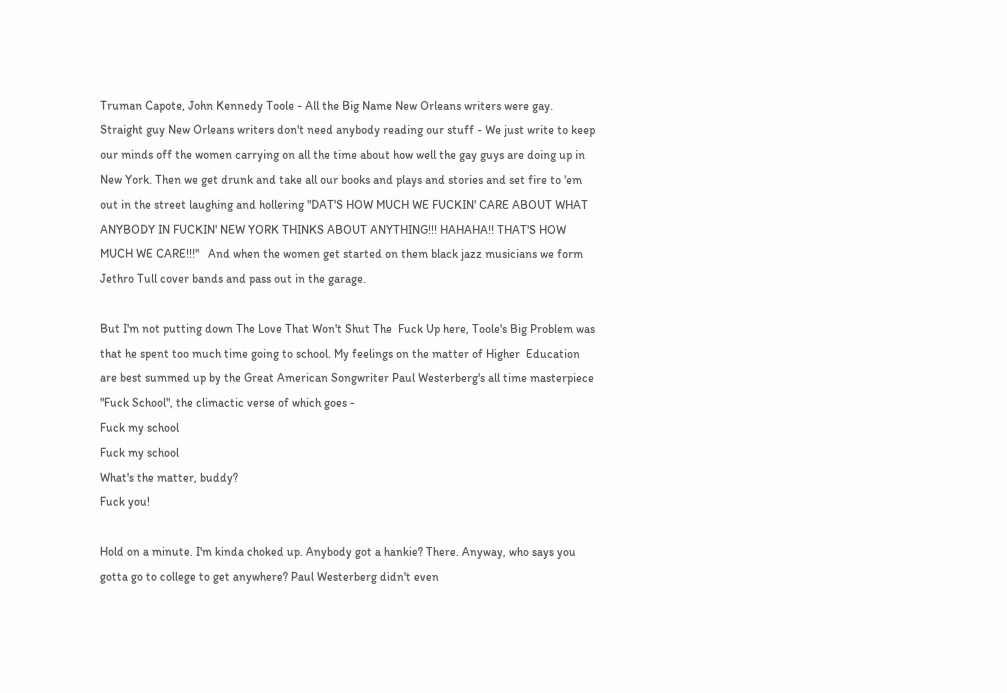Truman Capote, John Kennedy Toole - All the Big Name New Orleans writers were gay. Straight guy New Orleans writers don't need anybody reading our stuff - We just write to keep our minds off the women carrying on all the time about how well the gay guys are doing up in New York. Then we get drunk and take all our books and plays and stories and set fire to 'em out in the street laughing and hollering "DAT'S HOW MUCH WE FUCKIN' CARE ABOUT WHAT ANYBODY IN FUCKIN' NEW YORK THINKS ABOUT ANYTHING!!! HAHAHA!! THAT'S HOW MUCH WE CARE!!!"   And when the women get started on them black jazz musicians we form Jethro Tull cover bands and pass out in the garage.

But I'm not putting down The Love That Won't Shut The  Fuck Up here, Toole's Big Problem was that he spent too much time going to school. My feelings on the matter of Higher  Education are best summed up by the Great American Songwriter Paul Westerberg's all time masterpiece "Fuck School", the climactic verse of which goes -
Fuck my school
Fuck my school
What's the matter, buddy?
Fuck you!

Hold on a minute. I'm kinda choked up. Anybody got a hankie? There. Anyway, who says you gotta go to college to get anywhere? Paul Westerberg didn't even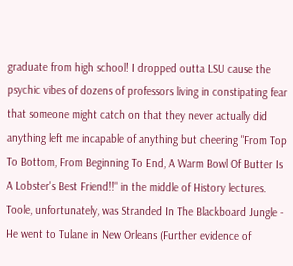graduate from high school! I dropped outta LSU cause the psychic vibes of dozens of professors living in constipating fear that someone might catch on that they never actually did anything left me incapable of anything but cheering "From Top To Bottom, From Beginning To End, A Warm Bowl Of Butter Is A Lobster's Best Friend!!" in the middle of History lectures. Toole, unfortunately, was Stranded In The Blackboard Jungle - He went to Tulane in New Orleans (Further evidence of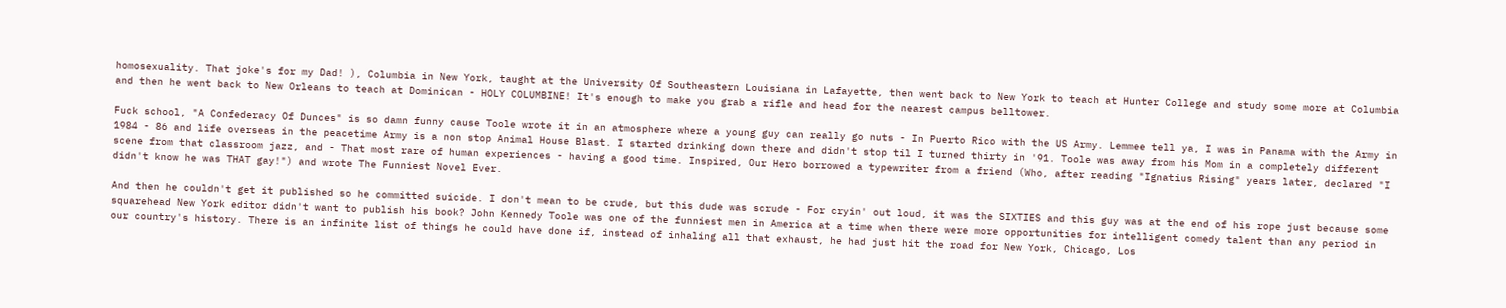homosexuality. That joke's for my Dad! ), Columbia in New York, taught at the University Of Southeastern Louisiana in Lafayette, then went back to New York to teach at Hunter College and study some more at Columbia and then he went back to New Orleans to teach at Dominican - HOLY COLUMBINE! It's enough to make you grab a rifle and head for the nearest campus belltower.

Fuck school, "A Confederacy Of Dunces" is so damn funny cause Toole wrote it in an atmosphere where a young guy can really go nuts - In Puerto Rico with the US Army. Lemmee tell ya, I was in Panama with the Army in 1984 - 86 and life overseas in the peacetime Army is a non stop Animal House Blast. I started drinking down there and didn't stop til I turned thirty in '91. Toole was away from his Mom in a completely different scene from that classroom jazz, and - That most rare of human experiences - having a good time. Inspired, Our Hero borrowed a typewriter from a friend (Who, after reading "Ignatius Rising" years later, declared "I didn't know he was THAT gay!") and wrote The Funniest Novel Ever.

And then he couldn't get it published so he committed suicide. I don't mean to be crude, but this dude was scrude - For cryin' out loud, it was the SIXTIES and this guy was at the end of his rope just because some squarehead New York editor didn't want to publish his book? John Kennedy Toole was one of the funniest men in America at a time when there were more opportunities for intelligent comedy talent than any period in our country's history. There is an infinite list of things he could have done if, instead of inhaling all that exhaust, he had just hit the road for New York, Chicago, Los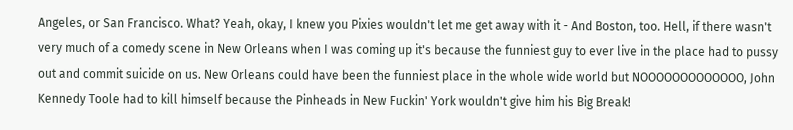Angeles, or San Francisco. What? Yeah, okay, I knew you Pixies wouldn't let me get away with it - And Boston, too. Hell, if there wasn't very much of a comedy scene in New Orleans when I was coming up it's because the funniest guy to ever live in the place had to pussy out and commit suicide on us. New Orleans could have been the funniest place in the whole wide world but NOOOOOOOOOOOOO, John Kennedy Toole had to kill himself because the Pinheads in New Fuckin' York wouldn't give him his Big Break!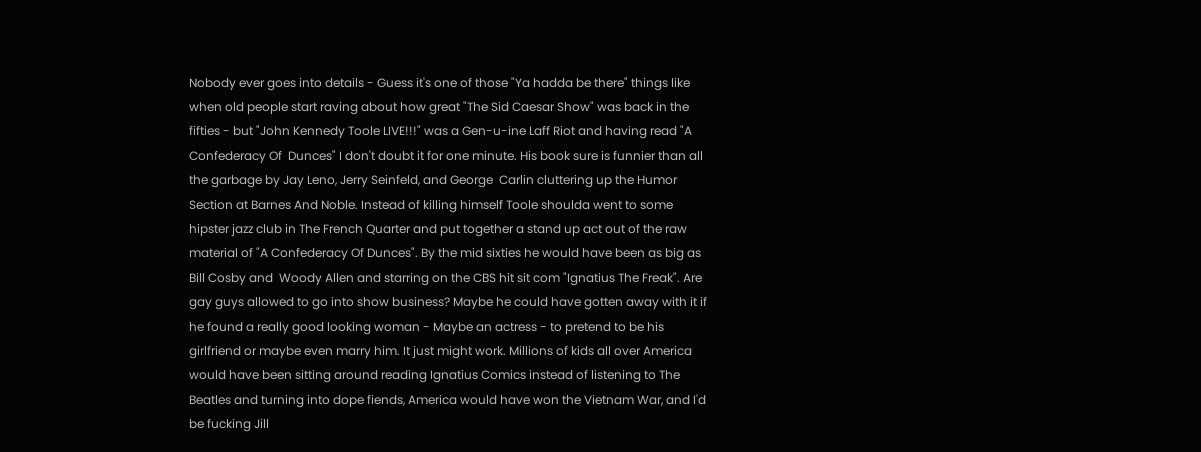Nobody ever goes into details - Guess it's one of those "Ya hadda be there" things like when old people start raving about how great "The Sid Caesar Show" was back in the fifties - but "John Kennedy Toole LIVE!!!" was a Gen-u-ine Laff Riot and having read "A Confederacy Of  Dunces" I don't doubt it for one minute. His book sure is funnier than all the garbage by Jay Leno, Jerry Seinfeld, and George  Carlin cluttering up the Humor Section at Barnes And Noble. Instead of killing himself Toole shoulda went to some hipster jazz club in The French Quarter and put together a stand up act out of the raw material of "A Confederacy Of Dunces". By the mid sixties he would have been as big as Bill Cosby and  Woody Allen and starring on the CBS hit sit com "Ignatius The Freak". Are gay guys allowed to go into show business? Maybe he could have gotten away with it if he found a really good looking woman - Maybe an actress - to pretend to be his girlfriend or maybe even marry him. It just might work. Millions of kids all over America would have been sitting around reading Ignatius Comics instead of listening to The Beatles and turning into dope fiends, America would have won the Vietnam War, and I'd be fucking Jill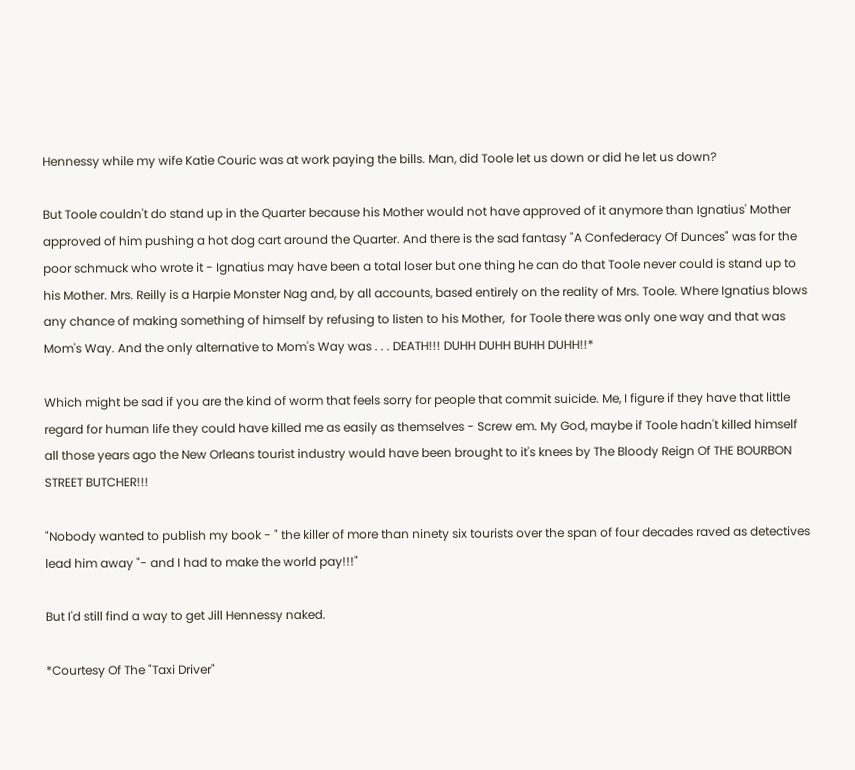Hennessy while my wife Katie Couric was at work paying the bills. Man, did Toole let us down or did he let us down?

But Toole couldn't do stand up in the Quarter because his Mother would not have approved of it anymore than Ignatius' Mother approved of him pushing a hot dog cart around the Quarter. And there is the sad fantasy "A Confederacy Of Dunces" was for the poor schmuck who wrote it - Ignatius may have been a total loser but one thing he can do that Toole never could is stand up to his Mother. Mrs. Reilly is a Harpie Monster Nag and, by all accounts, based entirely on the reality of Mrs. Toole. Where Ignatius blows any chance of making something of himself by refusing to listen to his Mother,  for Toole there was only one way and that was Mom's Way. And the only alternative to Mom's Way was . . . DEATH!!! DUHH DUHH BUHH DUHH!!*

Which might be sad if you are the kind of worm that feels sorry for people that commit suicide. Me, I figure if they have that little regard for human life they could have killed me as easily as themselves - Screw em. My God, maybe if Toole hadn't killed himself all those years ago the New Orleans tourist industry would have been brought to it's knees by The Bloody Reign Of THE BOURBON STREET BUTCHER!!!

"Nobody wanted to publish my book - " the killer of more than ninety six tourists over the span of four decades raved as detectives lead him away "- and I had to make the world pay!!!"

But I'd still find a way to get Jill Hennessy naked.

*Courtesy Of The "Taxi Driver"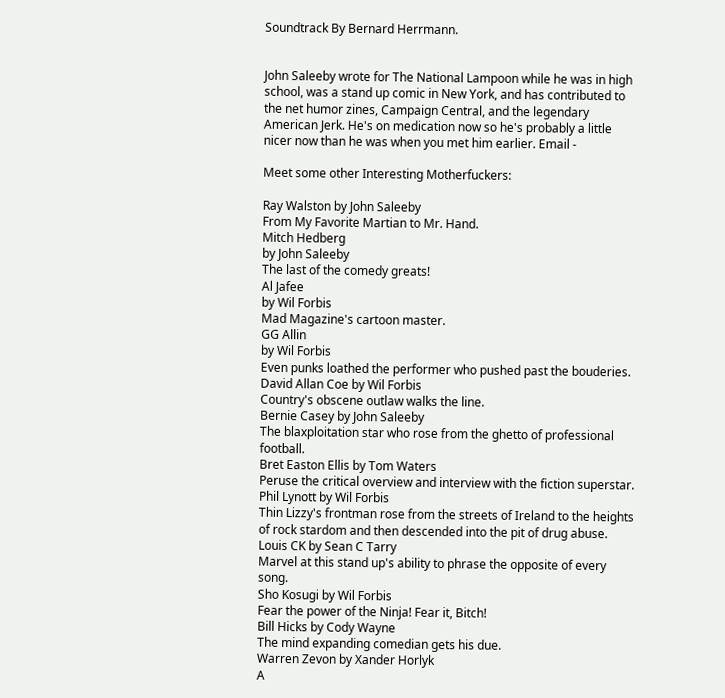Soundtrack By Bernard Herrmann.


John Saleeby wrote for The National Lampoon while he was in high school, was a stand up comic in New York, and has contributed to the net humor zines, Campaign Central, and the legendary American Jerk. He's on medication now so he's probably a little nicer now than he was when you met him earlier. Email -

Meet some other Interesting Motherfuckers:

Ray Walston by John Saleeby
From My Favorite Martian to Mr. Hand.
Mitch Hedberg
by John Saleeby
The last of the comedy greats!
Al Jafee
by Wil Forbis
Mad Magazine's cartoon master.
GG Allin
by Wil Forbis
Even punks loathed the performer who pushed past the bouderies.
David Allan Coe by Wil Forbis
Country's obscene outlaw walks the line.
Bernie Casey by John Saleeby
The blaxploitation star who rose from the ghetto of professional football.
Bret Easton Ellis by Tom Waters
Peruse the critical overview and interview with the fiction superstar.
Phil Lynott by Wil Forbis
Thin Lizzy's frontman rose from the streets of Ireland to the heights of rock stardom and then descended into the pit of drug abuse.
Louis CK by Sean C Tarry
Marvel at this stand up's ability to phrase the opposite of every song.
Sho Kosugi by Wil Forbis
Fear the power of the Ninja! Fear it, Bitch!
Bill Hicks by Cody Wayne
The mind expanding comedian gets his due.
Warren Zevon by Xander Horlyk
A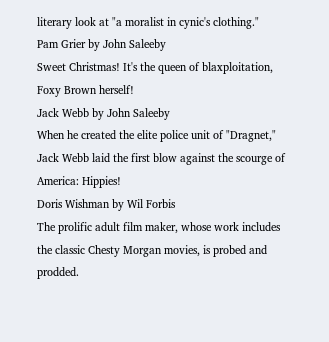literary look at "a moralist in cynic's clothing."
Pam Grier by John Saleeby
Sweet Christmas! It's the queen of blaxploitation, Foxy Brown herself!
Jack Webb by John Saleeby
When he created the elite police unit of "Dragnet," Jack Webb laid the first blow against the scourge of America: Hippies!
Doris Wishman by Wil Forbis
The prolific adult film maker, whose work includes the classic Chesty Morgan movies, is probed and prodded.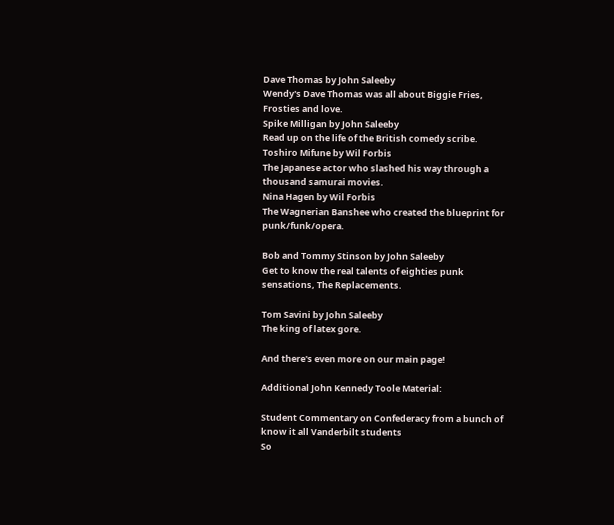Dave Thomas by John Saleeby
Wendy's Dave Thomas was all about Biggie Fries, Frosties and love.
Spike Milligan by John Saleeby
Read up on the life of the British comedy scribe.
Toshiro Mifune by Wil Forbis
The Japanese actor who slashed his way through a thousand samurai movies.
Nina Hagen by Wil Forbis
The Wagnerian Banshee who created the blueprint for punk/funk/opera.

Bob and Tommy Stinson by John Saleeby
Get to know the real talents of eighties punk sensations, The Replacements.

Tom Savini by John Saleeby
The king of latex gore.

And there's even more on our main page!

Additional John Kennedy Toole Material:

Student Commentary on Confederacy from a bunch of know it all Vanderbilt students
So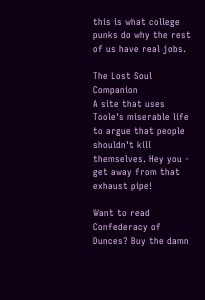this is what college punks do why the rest of us have real jobs.

The Lost Soul Companion
A site that uses Toole's miserable life to argue that people shouldn't kill themselves. Hey you - get away from that exhaust pipe!

Want to read Confederacy of Dunces? Buy the damn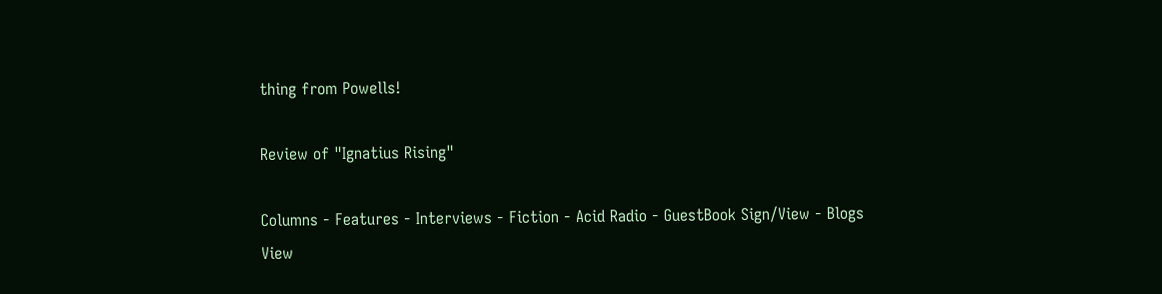thing from Powells!

Review of "Ignatius Rising"

Columns - Features - Interviews - Fiction - Acid Radio - GuestBook Sign/View - Blogs
View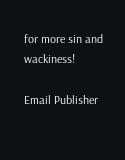for more sin and wackiness!

Email Publisher